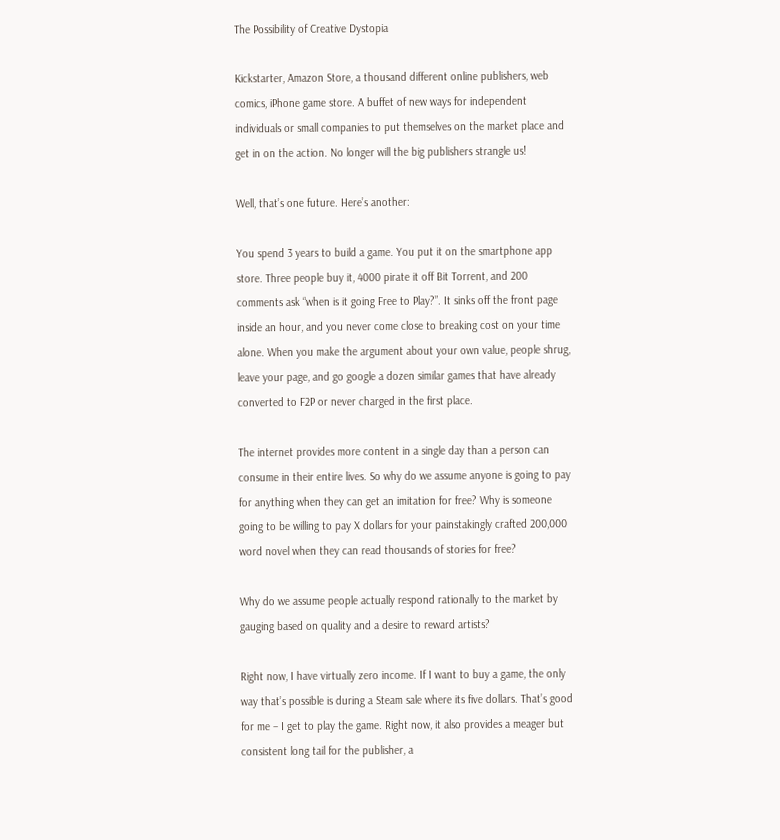The Possibility of Creative Dystopia

Kickstarter, Amazon Store, a thousand different online publishers, web comics, iPhone game store. A buffet of new ways for independent individuals or small companies to put themselves on the market place and get in on the action. No longer will the big publishers strangle us!

Well, that’s one future. Here’s another:

You spend 3 years to build a game. You put it on the smartphone app store. Three people buy it, 4000 pirate it off Bit Torrent, and 200 comments ask “when is it going Free to Play?”. It sinks off the front page inside an hour, and you never come close to breaking cost on your time alone. When you make the argument about your own value, people shrug, leave your page, and go google a dozen similar games that have already converted to F2P or never charged in the first place.

The internet provides more content in a single day than a person can consume in their entire lives. So why do we assume anyone is going to pay for anything when they can get an imitation for free? Why is someone going to be willing to pay X dollars for your painstakingly crafted 200,000 word novel when they can read thousands of stories for free?

Why do we assume people actually respond rationally to the market by gauging based on quality and a desire to reward artists?

Right now, I have virtually zero income. If I want to buy a game, the only way that’s possible is during a Steam sale where its five dollars. That’s good for me – I get to play the game. Right now, it also provides a meager but consistent long tail for the publisher, a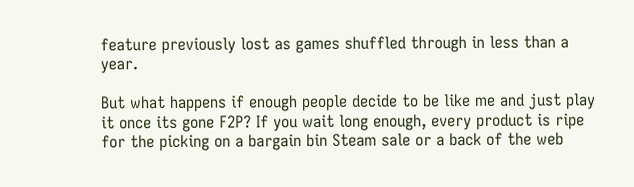feature previously lost as games shuffled through in less than a year.

But what happens if enough people decide to be like me and just play it once its gone F2P? If you wait long enough, every product is ripe for the picking on a bargain bin Steam sale or a back of the web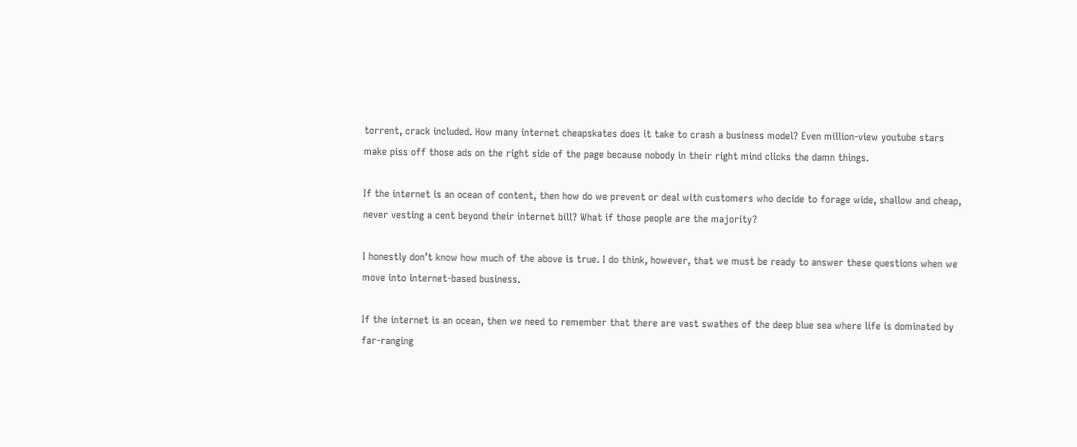torrent, crack included. How many internet cheapskates does it take to crash a business model? Even million-view youtube stars make piss off those ads on the right side of the page because nobody in their right mind clicks the damn things.

If the internet is an ocean of content, then how do we prevent or deal with customers who decide to forage wide, shallow and cheap, never vesting a cent beyond their internet bill? What if those people are the majority?

I honestly don’t know how much of the above is true. I do think, however, that we must be ready to answer these questions when we move into internet-based business.

If the internet is an ocean, then we need to remember that there are vast swathes of the deep blue sea where life is dominated by far-ranging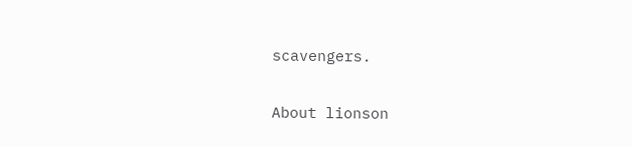scavengers.

About lionson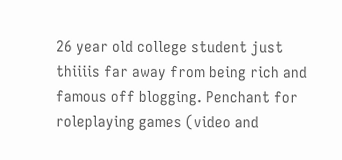26 year old college student just thiiiis far away from being rich and famous off blogging. Penchant for roleplaying games (video and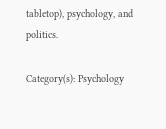tabletop), psychology, and politics.

Category(s): Psychology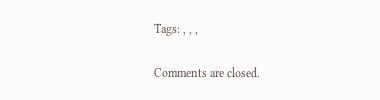Tags: , , ,

Comments are closed.